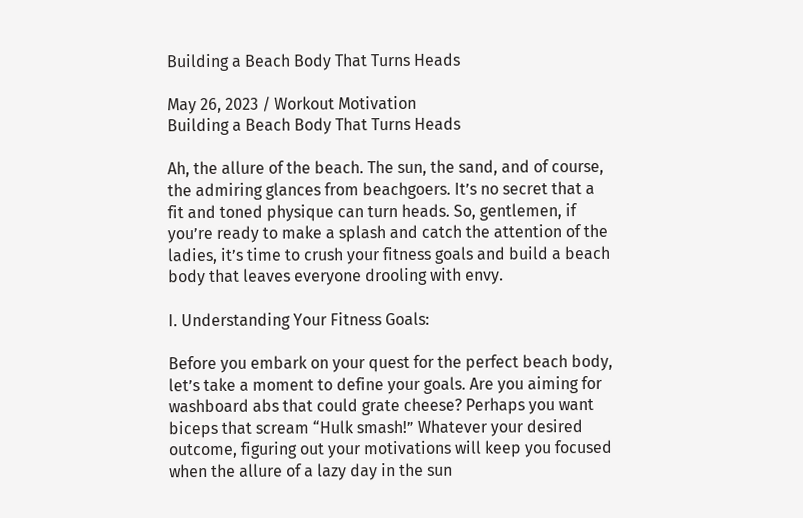Building a Beach Body That Turns Heads

May 26, 2023 / Workout Motivation
Building a Beach Body That Turns Heads

Ah, the allure of the beach. The sun, the sand, and of course, the admiring glances from beachgoers. It’s no secret that a fit and toned physique can turn heads. So, gentlemen, if you’re ready to make a splash and catch the attention of the ladies, it’s time to crush your fitness goals and build a beach body that leaves everyone drooling with envy.

I. Understanding Your Fitness Goals:

Before you embark on your quest for the perfect beach body, let’s take a moment to define your goals. Are you aiming for washboard abs that could grate cheese? Perhaps you want biceps that scream “Hulk smash!” Whatever your desired outcome, figuring out your motivations will keep you focused when the allure of a lazy day in the sun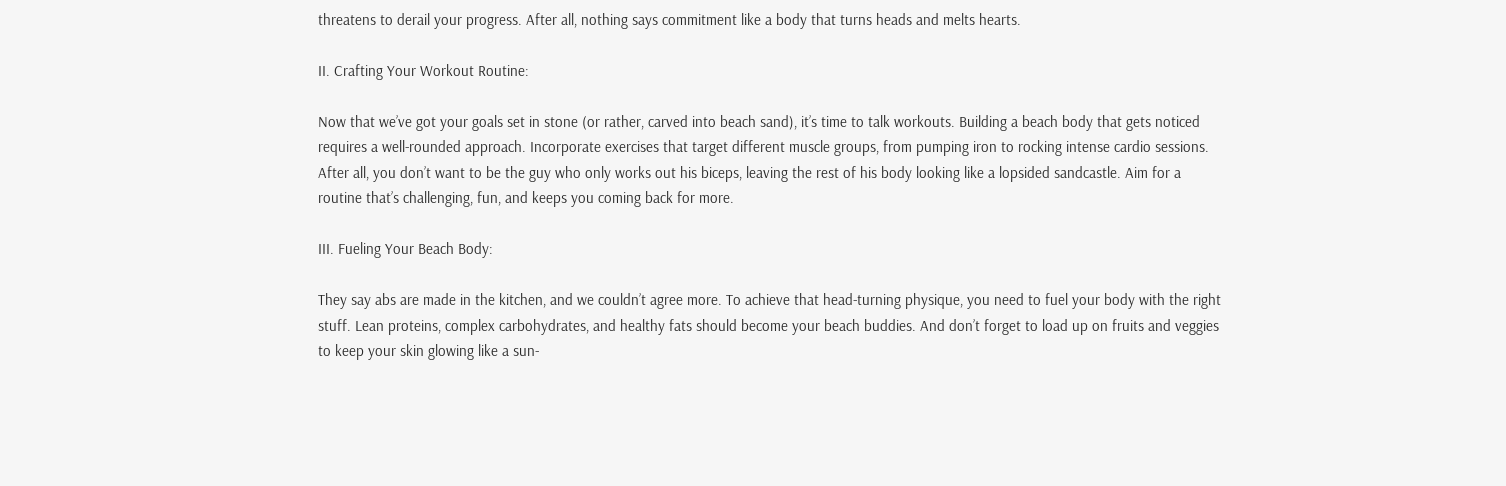threatens to derail your progress. After all, nothing says commitment like a body that turns heads and melts hearts.

II. Crafting Your Workout Routine:

Now that we’ve got your goals set in stone (or rather, carved into beach sand), it’s time to talk workouts. Building a beach body that gets noticed requires a well-rounded approach. Incorporate exercises that target different muscle groups, from pumping iron to rocking intense cardio sessions. After all, you don’t want to be the guy who only works out his biceps, leaving the rest of his body looking like a lopsided sandcastle. Aim for a routine that’s challenging, fun, and keeps you coming back for more.

III. Fueling Your Beach Body:

They say abs are made in the kitchen, and we couldn’t agree more. To achieve that head-turning physique, you need to fuel your body with the right stuff. Lean proteins, complex carbohydrates, and healthy fats should become your beach buddies. And don’t forget to load up on fruits and veggies to keep your skin glowing like a sun-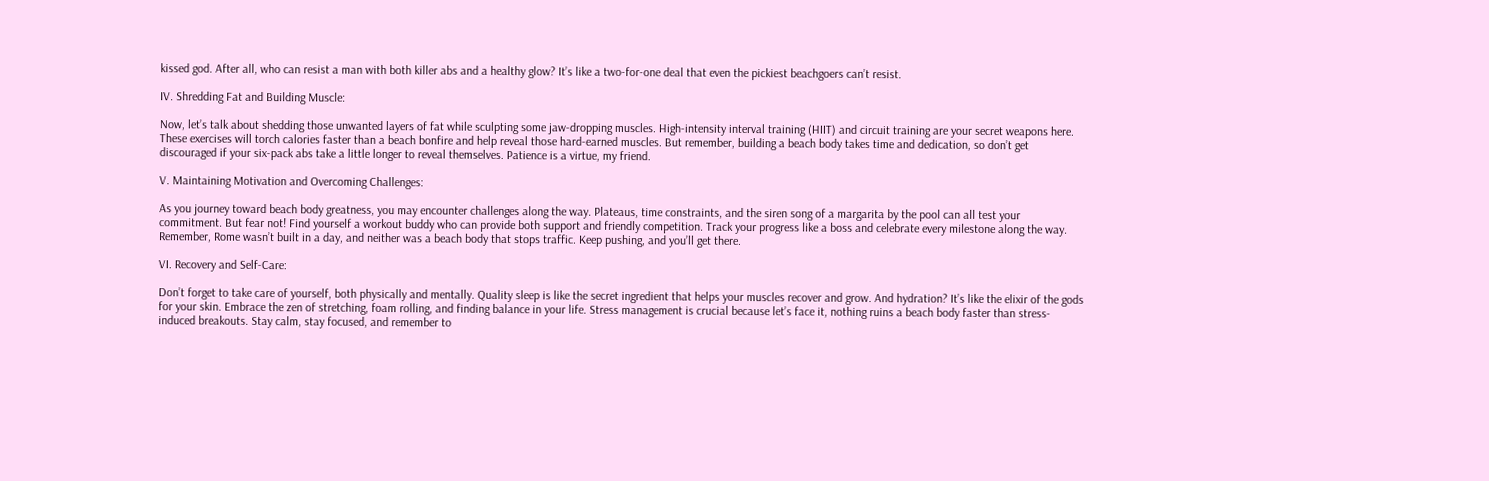kissed god. After all, who can resist a man with both killer abs and a healthy glow? It’s like a two-for-one deal that even the pickiest beachgoers can’t resist.

IV. Shredding Fat and Building Muscle:

Now, let’s talk about shedding those unwanted layers of fat while sculpting some jaw-dropping muscles. High-intensity interval training (HIIT) and circuit training are your secret weapons here. These exercises will torch calories faster than a beach bonfire and help reveal those hard-earned muscles. But remember, building a beach body takes time and dedication, so don’t get discouraged if your six-pack abs take a little longer to reveal themselves. Patience is a virtue, my friend.

V. Maintaining Motivation and Overcoming Challenges:

As you journey toward beach body greatness, you may encounter challenges along the way. Plateaus, time constraints, and the siren song of a margarita by the pool can all test your commitment. But fear not! Find yourself a workout buddy who can provide both support and friendly competition. Track your progress like a boss and celebrate every milestone along the way. Remember, Rome wasn’t built in a day, and neither was a beach body that stops traffic. Keep pushing, and you’ll get there.

VI. Recovery and Self-Care:

Don’t forget to take care of yourself, both physically and mentally. Quality sleep is like the secret ingredient that helps your muscles recover and grow. And hydration? It’s like the elixir of the gods for your skin. Embrace the zen of stretching, foam rolling, and finding balance in your life. Stress management is crucial because let’s face it, nothing ruins a beach body faster than stress-induced breakouts. Stay calm, stay focused, and remember to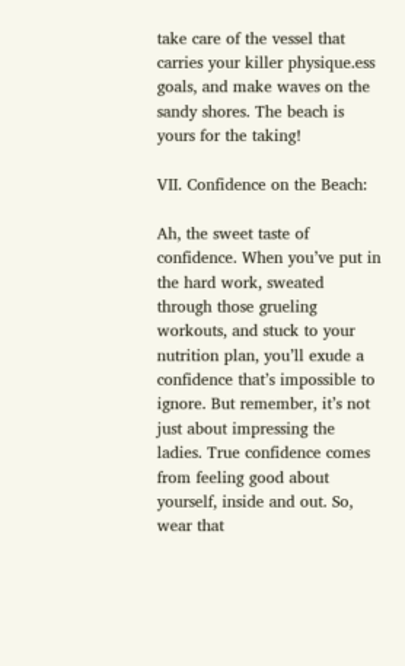take care of the vessel that carries your killer physique.ess goals, and make waves on the sandy shores. The beach is yours for the taking!

VII. Confidence on the Beach:

Ah, the sweet taste of confidence. When you’ve put in the hard work, sweated through those grueling workouts, and stuck to your nutrition plan, you’ll exude a confidence that’s impossible to ignore. But remember, it’s not just about impressing the ladies. True confidence comes from feeling good about yourself, inside and out. So, wear that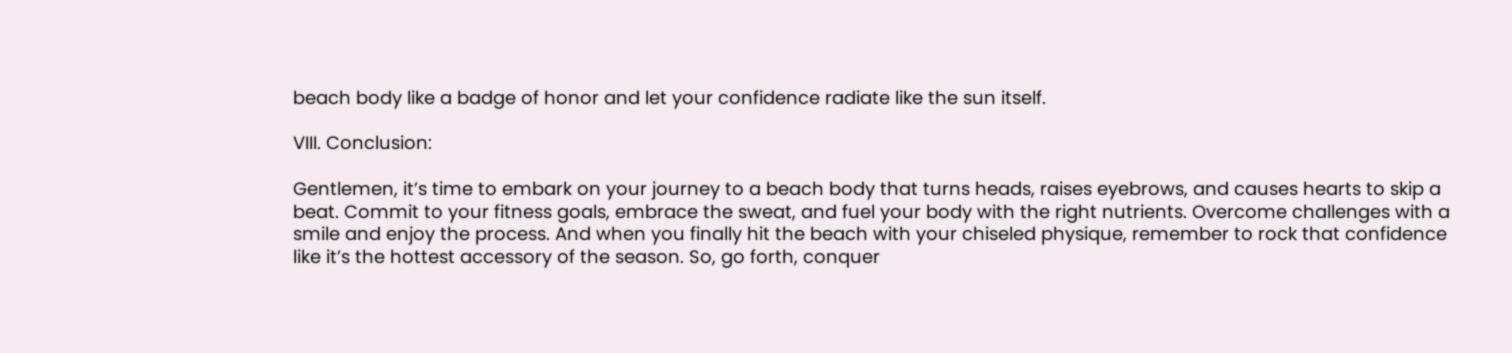beach body like a badge of honor and let your confidence radiate like the sun itself.

VIII. Conclusion:

Gentlemen, it’s time to embark on your journey to a beach body that turns heads, raises eyebrows, and causes hearts to skip a beat. Commit to your fitness goals, embrace the sweat, and fuel your body with the right nutrients. Overcome challenges with a smile and enjoy the process. And when you finally hit the beach with your chiseled physique, remember to rock that confidence like it’s the hottest accessory of the season. So, go forth, conquer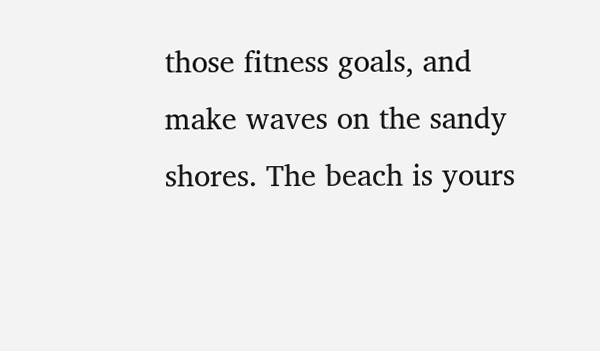those fitness goals, and make waves on the sandy shores. The beach is yours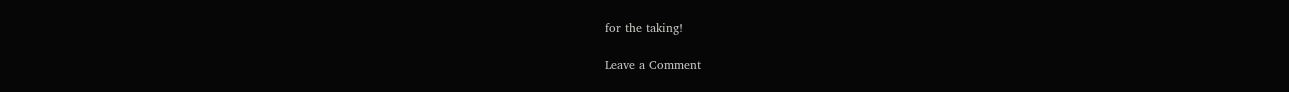for the taking!

Leave a Comment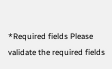*Required fields Please validate the required fields